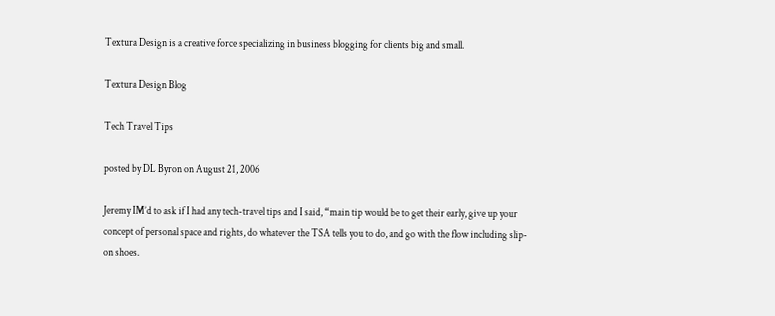Textura Design is a creative force specializing in business blogging for clients big and small.

Textura Design Blog

Tech Travel Tips

posted by DL Byron on August 21, 2006

Jeremy IM’d to ask if I had any tech-travel tips and I said, “main tip would be to get their early, give up your concept of personal space and rights, do whatever the TSA tells you to do, and go with the flow including slip-on shoes.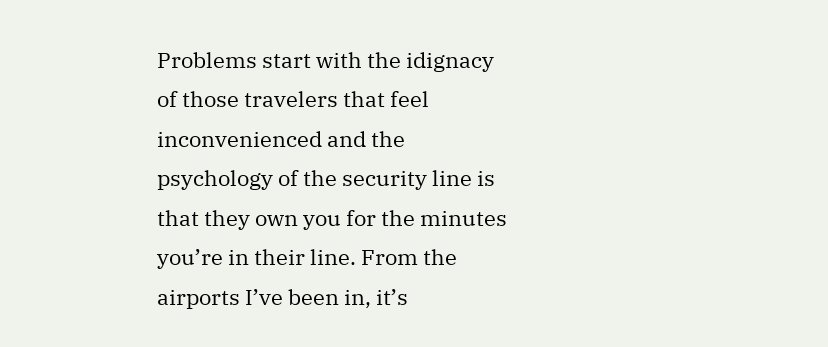Problems start with the idignacy of those travelers that feel inconvenienced and the psychology of the security line is that they own you for the minutes you’re in their line. From the airports I’ve been in, it’s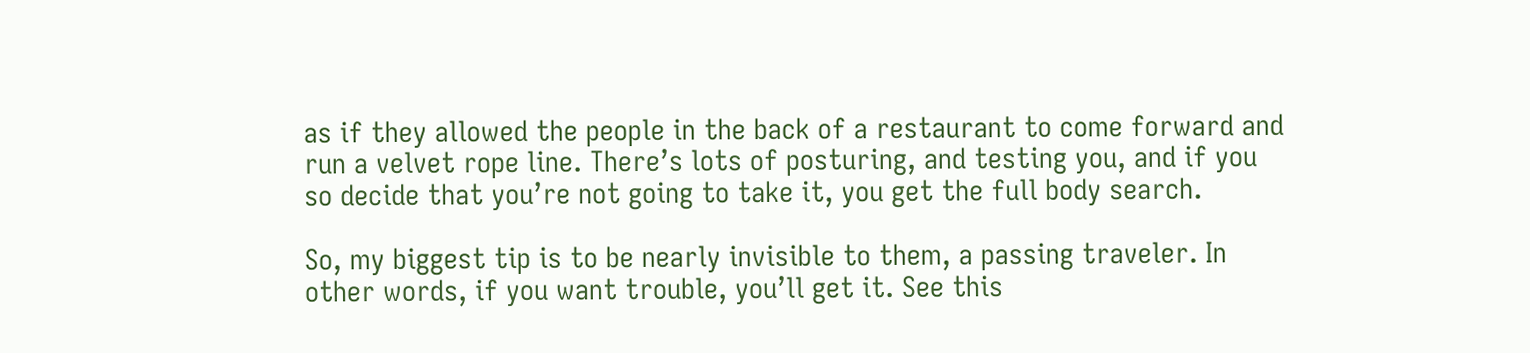as if they allowed the people in the back of a restaurant to come forward and run a velvet rope line. There’s lots of posturing, and testing you, and if you so decide that you’re not going to take it, you get the full body search.

So, my biggest tip is to be nearly invisible to them, a passing traveler. In other words, if you want trouble, you’ll get it. See this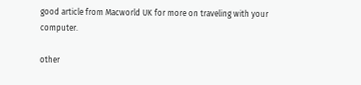good article from Macworld UK for more on traveling with your computer.

other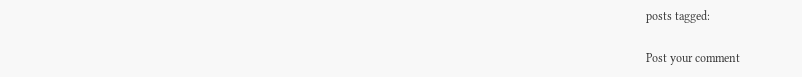posts tagged:

Post your comment